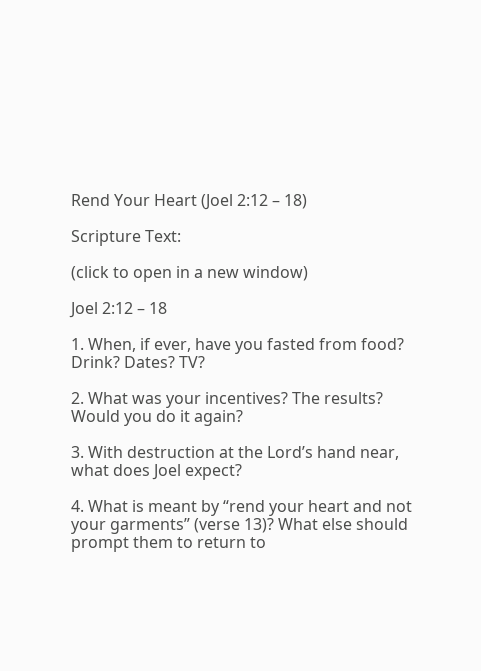Rend Your Heart (Joel 2:12 – 18)

Scripture Text:

(click to open in a new window)

Joel 2:12 – 18

1. When, if ever, have you fasted from food? Drink? Dates? TV?

2. What was your incentives? The results? Would you do it again?

3. With destruction at the Lord’s hand near, what does Joel expect?

4. What is meant by “rend your heart and not your garments” (verse 13)? What else should prompt them to return to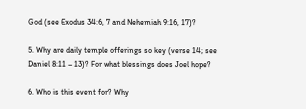God (see Exodus 34:6, 7 and Nehemiah 9:16, 17)?

5. Why are daily temple offerings so key (verse 14; see Daniel 8:11 – 13)? For what blessings does Joel hope?

6. Who is this event for? Why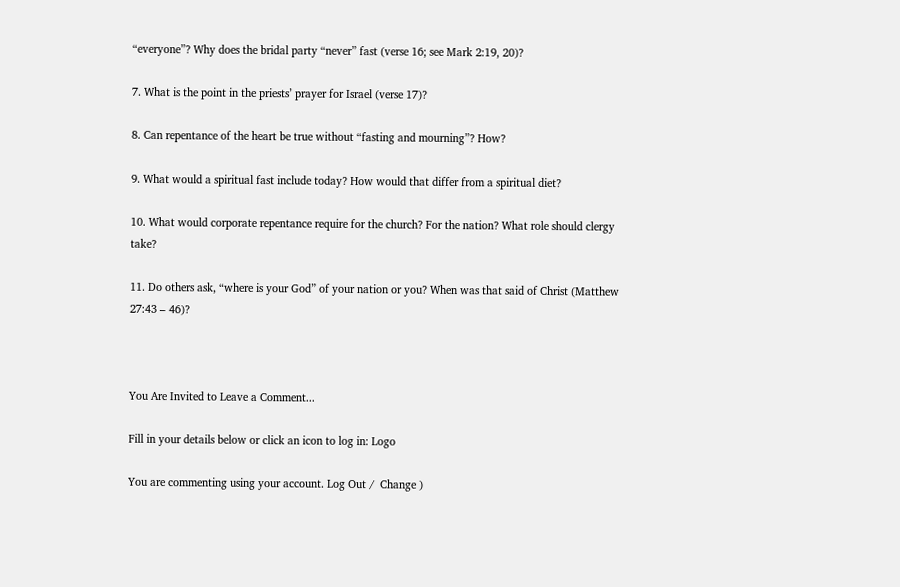“everyone”? Why does the bridal party “never” fast (verse 16; see Mark 2:19, 20)?

7. What is the point in the priests’ prayer for Israel (verse 17)?

8. Can repentance of the heart be true without “fasting and mourning”? How?

9. What would a spiritual fast include today? How would that differ from a spiritual diet?

10. What would corporate repentance require for the church? For the nation? What role should clergy take?

11. Do others ask, “where is your God” of your nation or you? When was that said of Christ (Matthew 27:43 – 46)?



You Are Invited to Leave a Comment...

Fill in your details below or click an icon to log in: Logo

You are commenting using your account. Log Out /  Change )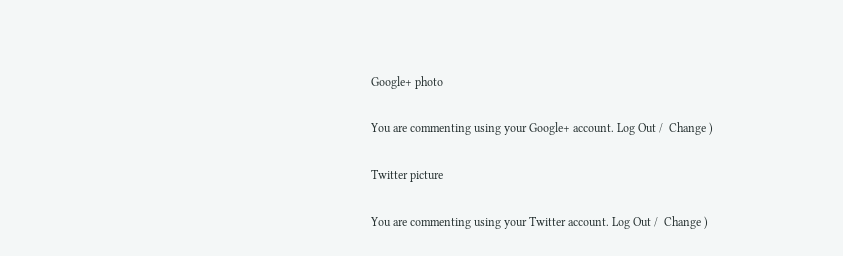Google+ photo

You are commenting using your Google+ account. Log Out /  Change )

Twitter picture

You are commenting using your Twitter account. Log Out /  Change )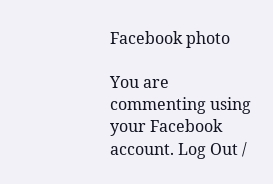Facebook photo

You are commenting using your Facebook account. Log Out /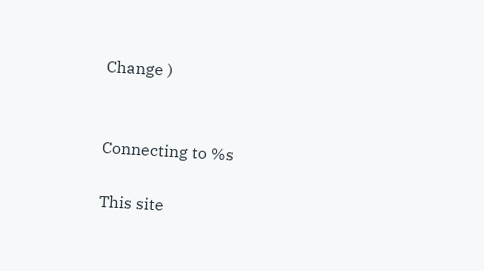Change )


Connecting to %s

This site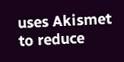uses Akismet to reduce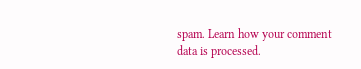spam. Learn how your comment data is processed.